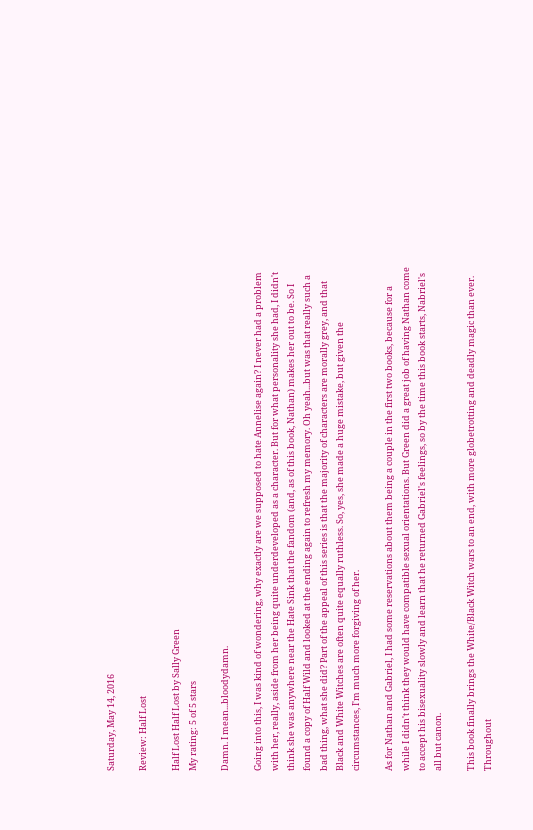Saturday, May 14, 2016

Review: Half Lost

Half Lost Half Lost by Sally Green
My rating: 5 of 5 stars

Damn. I mean...bloodydamn.

Going into this, I was kind of wondering, why exactly are we supposed to hate Annelise again? I never had a problem with her, really, aside from her being quite underdeveloped as a character. But for what personality she had, I didn't think she was anywhere near the Hate Sink that the fandom (and, as of this book, Nathan) makes her out to be. So I found a copy of Half Wild and looked at the ending again to refresh my memory. Oh yeah...but was that really such a bad thing, what she did? Part of the appeal of this series is that the majority of characters are morally grey, and that Black and White Witches are often quite equally ruthless. So, yes, she made a huge mistake, but given the circumstances, I'm much more forgiving of her.

As for Nathan and Gabriel, I had some reservations about them being a couple in the first two books, because for a while I didn't think they would have compatible sexual orientations. But Green did a great job of having Nathan come to accept his bisexuality slowly and learn that he returned Gabriel's feelings, so by the time this book starts, Nabriel's all but canon.

This book finally brings the White/Black Witch wars to an end, with more globetrotting and deadly magic than ever. Throughout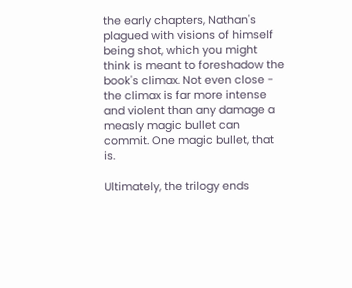the early chapters, Nathan's plagued with visions of himself being shot, which you might think is meant to foreshadow the book's climax. Not even close - the climax is far more intense and violent than any damage a measly magic bullet can commit. One magic bullet, that is.

Ultimately, the trilogy ends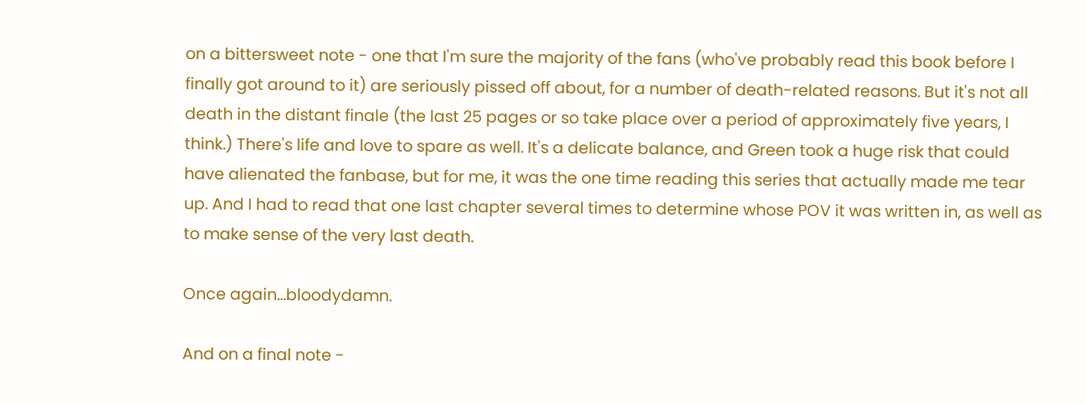on a bittersweet note - one that I'm sure the majority of the fans (who've probably read this book before I finally got around to it) are seriously pissed off about, for a number of death-related reasons. But it's not all death in the distant finale (the last 25 pages or so take place over a period of approximately five years, I think.) There's life and love to spare as well. It's a delicate balance, and Green took a huge risk that could have alienated the fanbase, but for me, it was the one time reading this series that actually made me tear up. And I had to read that one last chapter several times to determine whose POV it was written in, as well as to make sense of the very last death.

Once again...bloodydamn.

And on a final note -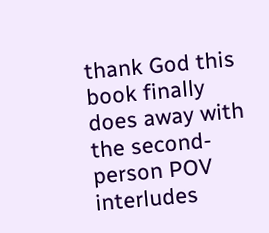thank God this book finally does away with the second-person POV interludes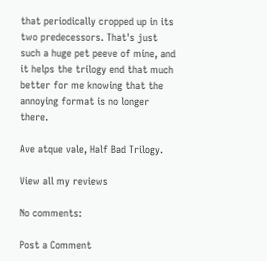that periodically cropped up in its two predecessors. That's just such a huge pet peeve of mine, and it helps the trilogy end that much better for me knowing that the annoying format is no longer there.

Ave atque vale, Half Bad Trilogy.

View all my reviews

No comments:

Post a Comment